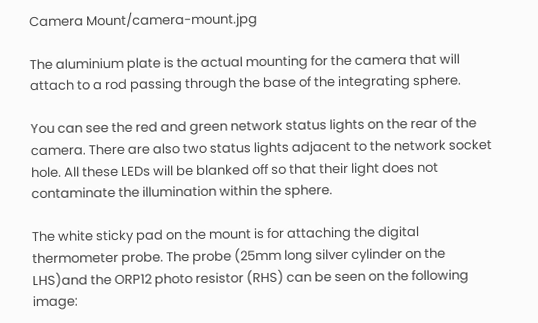Camera Mount/camera-mount.jpg

The aluminium plate is the actual mounting for the camera that will attach to a rod passing through the base of the integrating sphere.

You can see the red and green network status lights on the rear of the camera. There are also two status lights adjacent to the network socket hole. All these LEDs will be blanked off so that their light does not contaminate the illumination within the sphere.

The white sticky pad on the mount is for attaching the digital thermometer probe. The probe (25mm long silver cylinder on the LHS)and the ORP12 photo resistor (RHS) can be seen on the following image: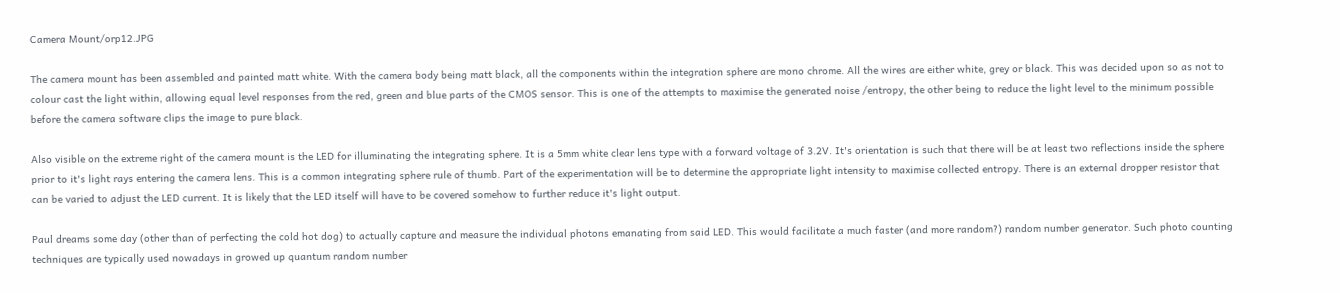Camera Mount/orp12.JPG

The camera mount has been assembled and painted matt white. With the camera body being matt black, all the components within the integration sphere are mono chrome. All the wires are either white, grey or black. This was decided upon so as not to colour cast the light within, allowing equal level responses from the red, green and blue parts of the CMOS sensor. This is one of the attempts to maximise the generated noise /entropy, the other being to reduce the light level to the minimum possible before the camera software clips the image to pure black.

Also visible on the extreme right of the camera mount is the LED for illuminating the integrating sphere. It is a 5mm white clear lens type with a forward voltage of 3.2V. It's orientation is such that there will be at least two reflections inside the sphere prior to it's light rays entering the camera lens. This is a common integrating sphere rule of thumb. Part of the experimentation will be to determine the appropriate light intensity to maximise collected entropy. There is an external dropper resistor that can be varied to adjust the LED current. It is likely that the LED itself will have to be covered somehow to further reduce it's light output.

Paul dreams some day (other than of perfecting the cold hot dog) to actually capture and measure the individual photons emanating from said LED. This would facilitate a much faster (and more random?) random number generator. Such photo counting techniques are typically used nowadays in growed up quantum random number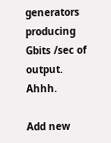generators producing Gbits /sec of output. Ahhh.

Add new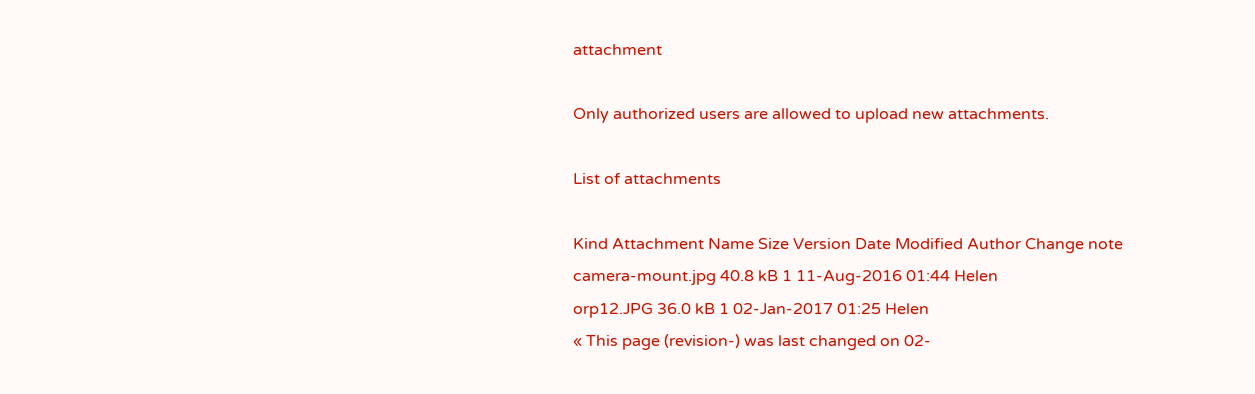attachment

Only authorized users are allowed to upload new attachments.

List of attachments

Kind Attachment Name Size Version Date Modified Author Change note
camera-mount.jpg 40.8 kB 1 11-Aug-2016 01:44 Helen
orp12.JPG 36.0 kB 1 02-Jan-2017 01:25 Helen
« This page (revision-) was last changed on 02-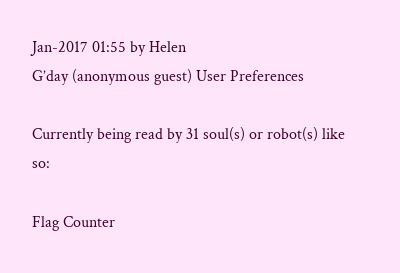Jan-2017 01:55 by Helen
G’day (anonymous guest) User Preferences

Currently being read by 31 soul(s) or robot(s) like so:

Flag Counter